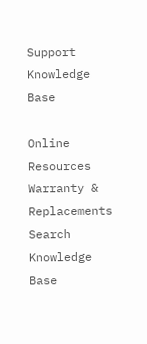Support Knowledge Base

Online Resources
Warranty & Replacements
Search Knowledge Base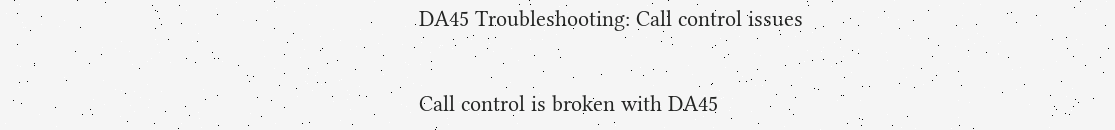DA45 Troubleshooting: Call control issues


Call control is broken with DA45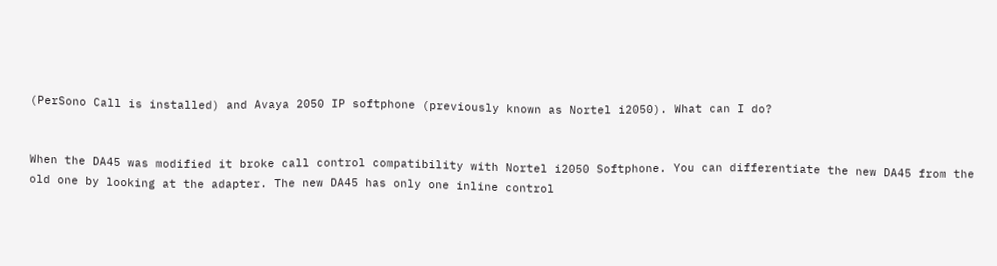(PerSono Call is installed) and Avaya 2050 IP softphone (previously known as Nortel i2050). What can I do?


When the DA45 was modified it broke call control compatibility with Nortel i2050 Softphone. You can differentiate the new DA45 from the old one by looking at the adapter. The new DA45 has only one inline control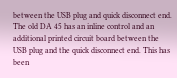between the USB plug and quick disconnect end. The old DA 45 has an inline control and an additional printed circuit board between the USB plug and the quick disconnect end. This has been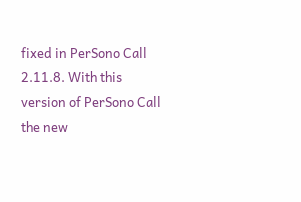fixed in PerSono Call 2.11.8. With this version of PerSono Call the new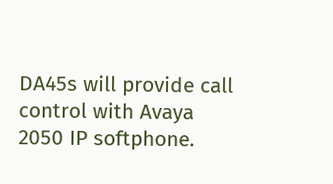DA45s will provide call control with Avaya 2050 IP softphone.